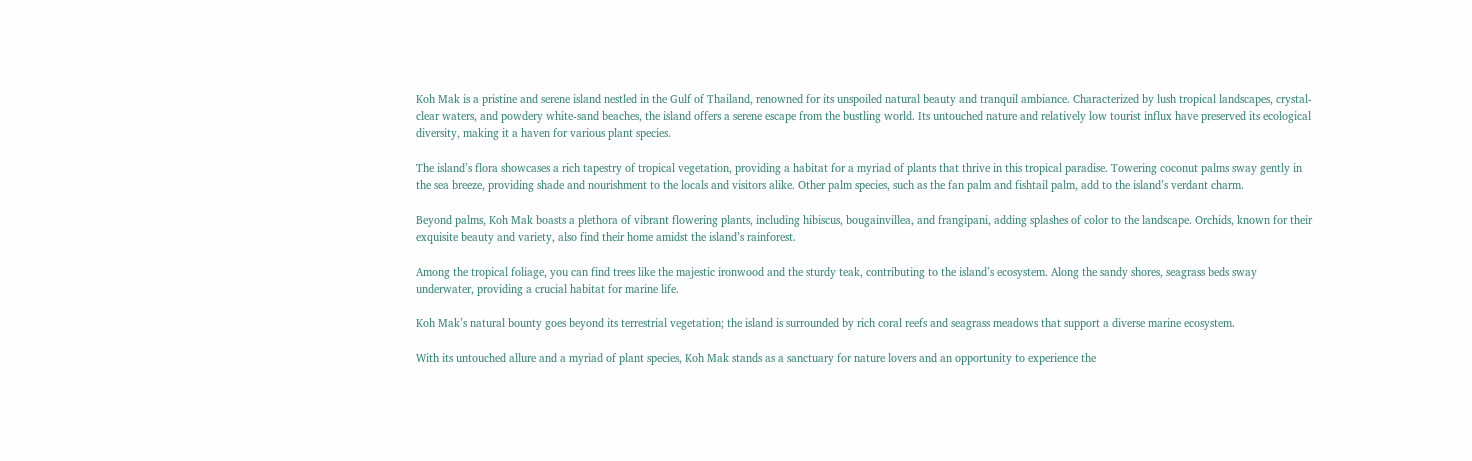Koh Mak is a pristine and serene island nestled in the Gulf of Thailand, renowned for its unspoiled natural beauty and tranquil ambiance. Characterized by lush tropical landscapes, crystal-clear waters, and powdery white-sand beaches, the island offers a serene escape from the bustling world. Its untouched nature and relatively low tourist influx have preserved its ecological diversity, making it a haven for various plant species.

The island’s flora showcases a rich tapestry of tropical vegetation, providing a habitat for a myriad of plants that thrive in this tropical paradise. Towering coconut palms sway gently in the sea breeze, providing shade and nourishment to the locals and visitors alike. Other palm species, such as the fan palm and fishtail palm, add to the island’s verdant charm.

Beyond palms, Koh Mak boasts a plethora of vibrant flowering plants, including hibiscus, bougainvillea, and frangipani, adding splashes of color to the landscape. Orchids, known for their exquisite beauty and variety, also find their home amidst the island’s rainforest.

Among the tropical foliage, you can find trees like the majestic ironwood and the sturdy teak, contributing to the island’s ecosystem. Along the sandy shores, seagrass beds sway underwater, providing a crucial habitat for marine life.

Koh Mak’s natural bounty goes beyond its terrestrial vegetation; the island is surrounded by rich coral reefs and seagrass meadows that support a diverse marine ecosystem.

With its untouched allure and a myriad of plant species, Koh Mak stands as a sanctuary for nature lovers and an opportunity to experience the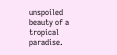unspoiled beauty of a tropical paradise.